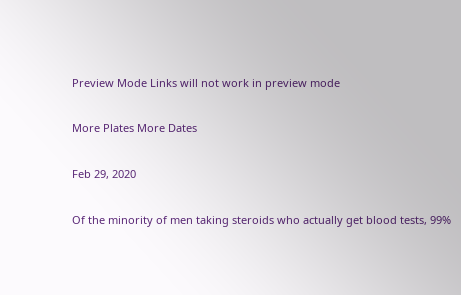Preview Mode Links will not work in preview mode

More Plates More Dates

Feb 29, 2020

Of the minority of men taking steroids who actually get blood tests, 99%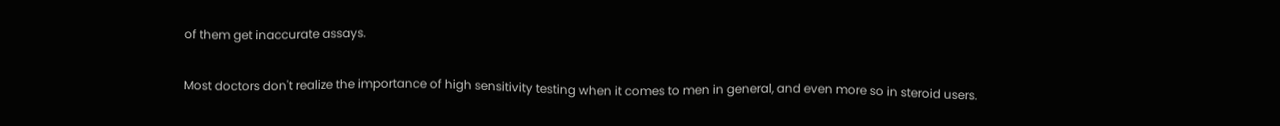of them get inaccurate assays.

Most doctors don't realize the importance of high sensitivity testing when it comes to men in general, and even more so in steroid users.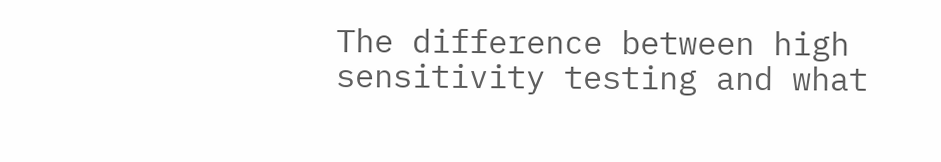The difference between high sensitivity testing and what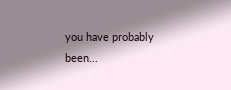you have probably been...